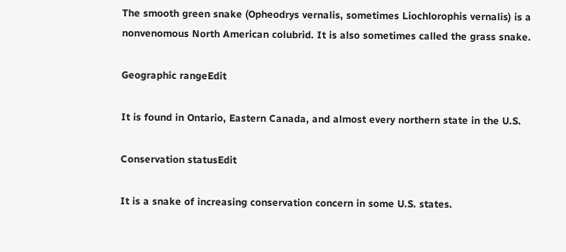The smooth green snake (Opheodrys vernalis, sometimes Liochlorophis vernalis) is a nonvenomous North American colubrid. It is also sometimes called the grass snake.

Geographic rangeEdit

It is found in Ontario, Eastern Canada, and almost every northern state in the U.S.

Conservation statusEdit

It is a snake of increasing conservation concern in some U.S. states.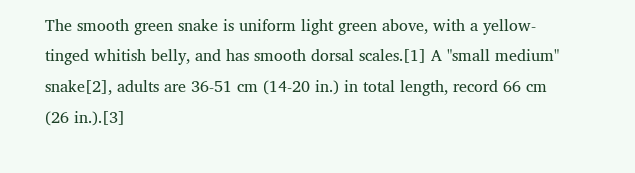The smooth green snake is uniform light green above, with a yellow-tinged whitish belly, and has smooth dorsal scales.[1] A "small medium" snake[2], adults are 36-51 cm (14-20 in.) in total length, record 66 cm (26 in.).[3]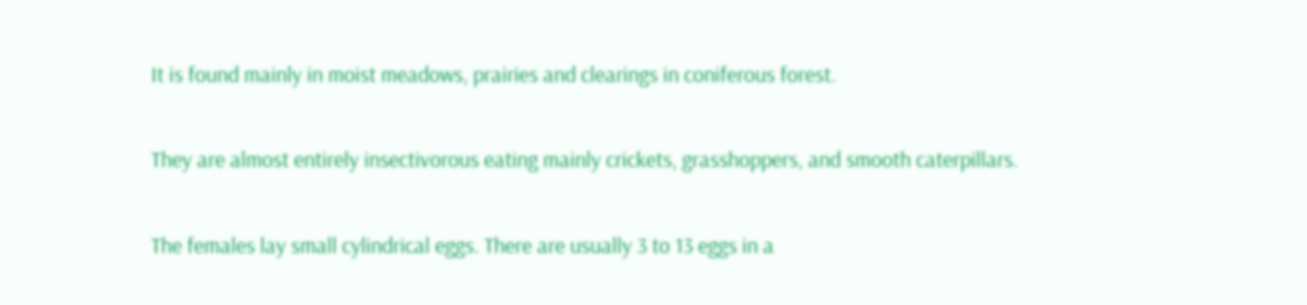It is found mainly in moist meadows, prairies and clearings in coniferous forest.


They are almost entirely insectivorous eating mainly crickets, grasshoppers, and smooth caterpillars.


The females lay small cylindrical eggs. There are usually 3 to 13 eggs in a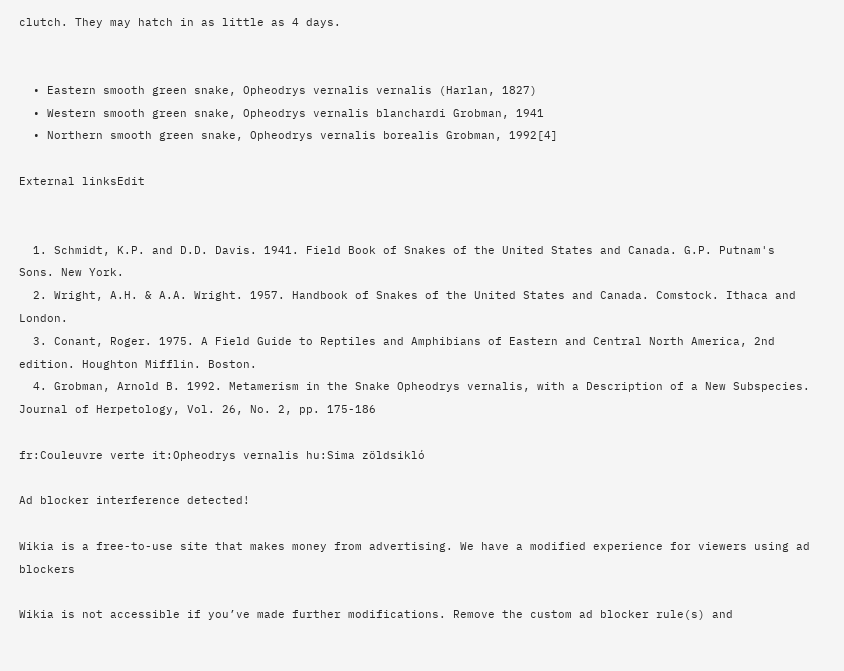clutch. They may hatch in as little as 4 days.


  • Eastern smooth green snake, Opheodrys vernalis vernalis (Harlan, 1827)
  • Western smooth green snake, Opheodrys vernalis blanchardi Grobman, 1941
  • Northern smooth green snake, Opheodrys vernalis borealis Grobman, 1992[4]

External linksEdit


  1. Schmidt, K.P. and D.D. Davis. 1941. Field Book of Snakes of the United States and Canada. G.P. Putnam's Sons. New York.
  2. Wright, A.H. & A.A. Wright. 1957. Handbook of Snakes of the United States and Canada. Comstock. Ithaca and London.
  3. Conant, Roger. 1975. A Field Guide to Reptiles and Amphibians of Eastern and Central North America, 2nd edition. Houghton Mifflin. Boston.
  4. Grobman, Arnold B. 1992. Metamerism in the Snake Opheodrys vernalis, with a Description of a New Subspecies. Journal of Herpetology, Vol. 26, No. 2, pp. 175-186

fr:Couleuvre verte it:Opheodrys vernalis hu:Sima zöldsikló

Ad blocker interference detected!

Wikia is a free-to-use site that makes money from advertising. We have a modified experience for viewers using ad blockers

Wikia is not accessible if you’ve made further modifications. Remove the custom ad blocker rule(s) and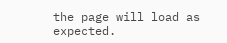the page will load as expected.